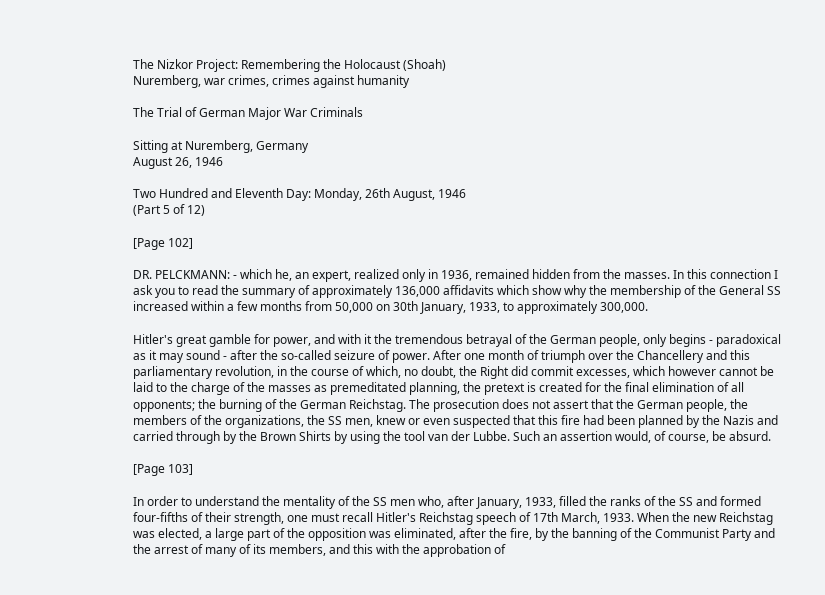The Nizkor Project: Remembering the Holocaust (Shoah)
Nuremberg, war crimes, crimes against humanity

The Trial of German Major War Criminals

Sitting at Nuremberg, Germany
August 26, 1946

Two Hundred and Eleventh Day: Monday, 26th August, 1946
(Part 5 of 12)

[Page 102]

DR. PELCKMANN: - which he, an expert, realized only in 1936, remained hidden from the masses. In this connection I ask you to read the summary of approximately 136,000 affidavits which show why the membership of the General SS increased within a few months from 50,000 on 30th January, 1933, to approximately 300,000.

Hitler's great gamble for power, and with it the tremendous betrayal of the German people, only begins - paradoxical as it may sound - after the so-called seizure of power. After one month of triumph over the Chancellery and this parliamentary revolution, in the course of which, no doubt, the Right did commit excesses, which however cannot be laid to the charge of the masses as premeditated planning, the pretext is created for the final elimination of all opponents; the burning of the German Reichstag. The prosecution does not assert that the German people, the members of the organizations, the SS men, knew or even suspected that this fire had been planned by the Nazis and carried through by the Brown Shirts by using the tool van der Lubbe. Such an assertion would, of course, be absurd.

[Page 103]

In order to understand the mentality of the SS men who, after January, 1933, filled the ranks of the SS and formed four-fifths of their strength, one must recall Hitler's Reichstag speech of 17th March, 1933. When the new Reichstag was elected, a large part of the opposition was eliminated, after the fire, by the banning of the Communist Party and the arrest of many of its members, and this with the approbation of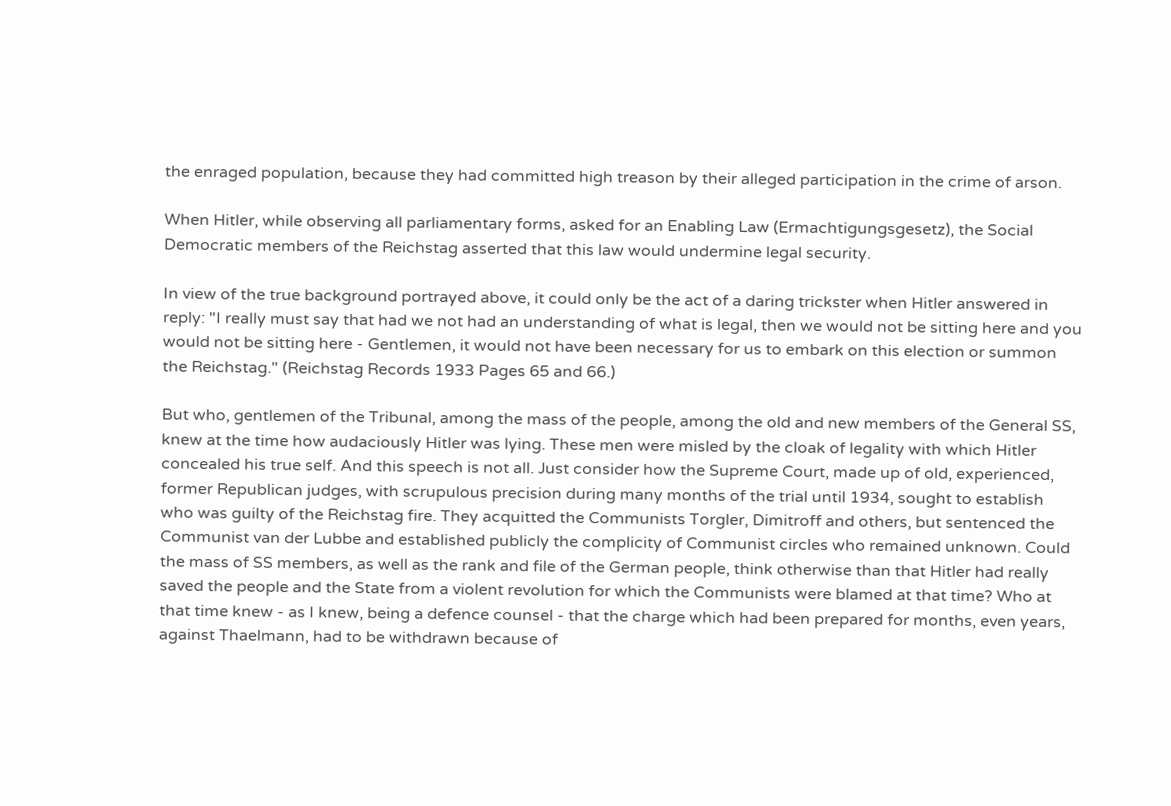the enraged population, because they had committed high treason by their alleged participation in the crime of arson.

When Hitler, while observing all parliamentary forms, asked for an Enabling Law (Ermachtigungsgesetz), the Social Democratic members of the Reichstag asserted that this law would undermine legal security.

In view of the true background portrayed above, it could only be the act of a daring trickster when Hitler answered in reply: "I really must say that had we not had an understanding of what is legal, then we would not be sitting here and you would not be sitting here - Gentlemen, it would not have been necessary for us to embark on this election or summon the Reichstag." (Reichstag Records 1933 Pages 65 and 66.)

But who, gentlemen of the Tribunal, among the mass of the people, among the old and new members of the General SS, knew at the time how audaciously Hitler was lying. These men were misled by the cloak of legality with which Hitler concealed his true self. And this speech is not all. Just consider how the Supreme Court, made up of old, experienced, former Republican judges, with scrupulous precision during many months of the trial until 1934, sought to establish who was guilty of the Reichstag fire. They acquitted the Communists Torgler, Dimitroff and others, but sentenced the Communist van der Lubbe and established publicly the complicity of Communist circles who remained unknown. Could the mass of SS members, as well as the rank and file of the German people, think otherwise than that Hitler had really saved the people and the State from a violent revolution for which the Communists were blamed at that time? Who at that time knew - as I knew, being a defence counsel - that the charge which had been prepared for months, even years, against Thaelmann, had to be withdrawn because of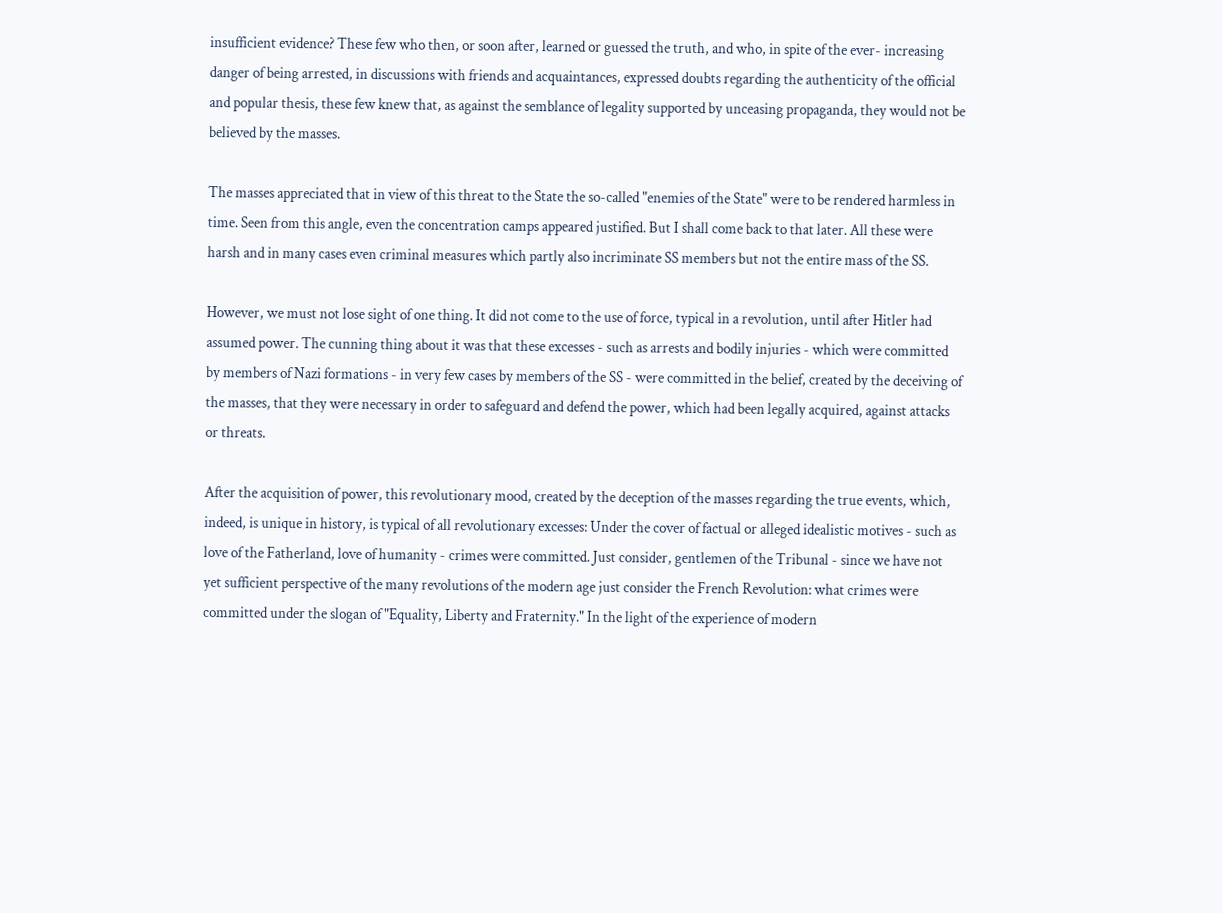insufficient evidence? These few who then, or soon after, learned or guessed the truth, and who, in spite of the ever- increasing danger of being arrested, in discussions with friends and acquaintances, expressed doubts regarding the authenticity of the official and popular thesis, these few knew that, as against the semblance of legality supported by unceasing propaganda, they would not be believed by the masses.

The masses appreciated that in view of this threat to the State the so-called "enemies of the State" were to be rendered harmless in time. Seen from this angle, even the concentration camps appeared justified. But I shall come back to that later. All these were harsh and in many cases even criminal measures which partly also incriminate SS members but not the entire mass of the SS.

However, we must not lose sight of one thing. It did not come to the use of force, typical in a revolution, until after Hitler had assumed power. The cunning thing about it was that these excesses - such as arrests and bodily injuries - which were committed by members of Nazi formations - in very few cases by members of the SS - were committed in the belief, created by the deceiving of the masses, that they were necessary in order to safeguard and defend the power, which had been legally acquired, against attacks or threats.

After the acquisition of power, this revolutionary mood, created by the deception of the masses regarding the true events, which, indeed, is unique in history, is typical of all revolutionary excesses: Under the cover of factual or alleged idealistic motives - such as love of the Fatherland, love of humanity - crimes were committed. Just consider, gentlemen of the Tribunal - since we have not yet sufficient perspective of the many revolutions of the modern age just consider the French Revolution: what crimes were committed under the slogan of "Equality, Liberty and Fraternity." In the light of the experience of modern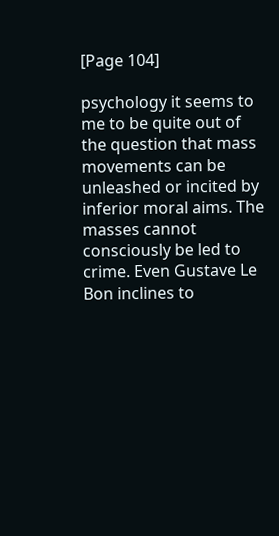[Page 104]

psychology it seems to me to be quite out of the question that mass movements can be unleashed or incited by inferior moral aims. The masses cannot consciously be led to crime. Even Gustave Le Bon inclines to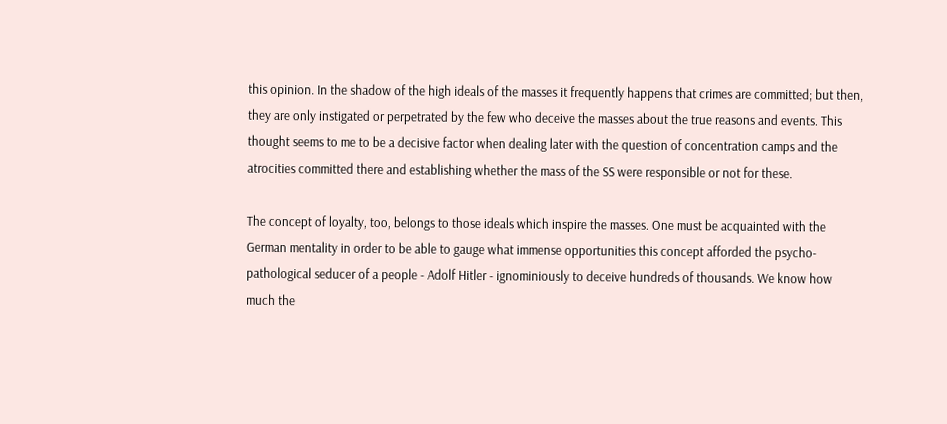this opinion. In the shadow of the high ideals of the masses it frequently happens that crimes are committed; but then, they are only instigated or perpetrated by the few who deceive the masses about the true reasons and events. This thought seems to me to be a decisive factor when dealing later with the question of concentration camps and the atrocities committed there and establishing whether the mass of the SS were responsible or not for these.

The concept of loyalty, too, belongs to those ideals which inspire the masses. One must be acquainted with the German mentality in order to be able to gauge what immense opportunities this concept afforded the psycho-pathological seducer of a people - Adolf Hitler - ignominiously to deceive hundreds of thousands. We know how much the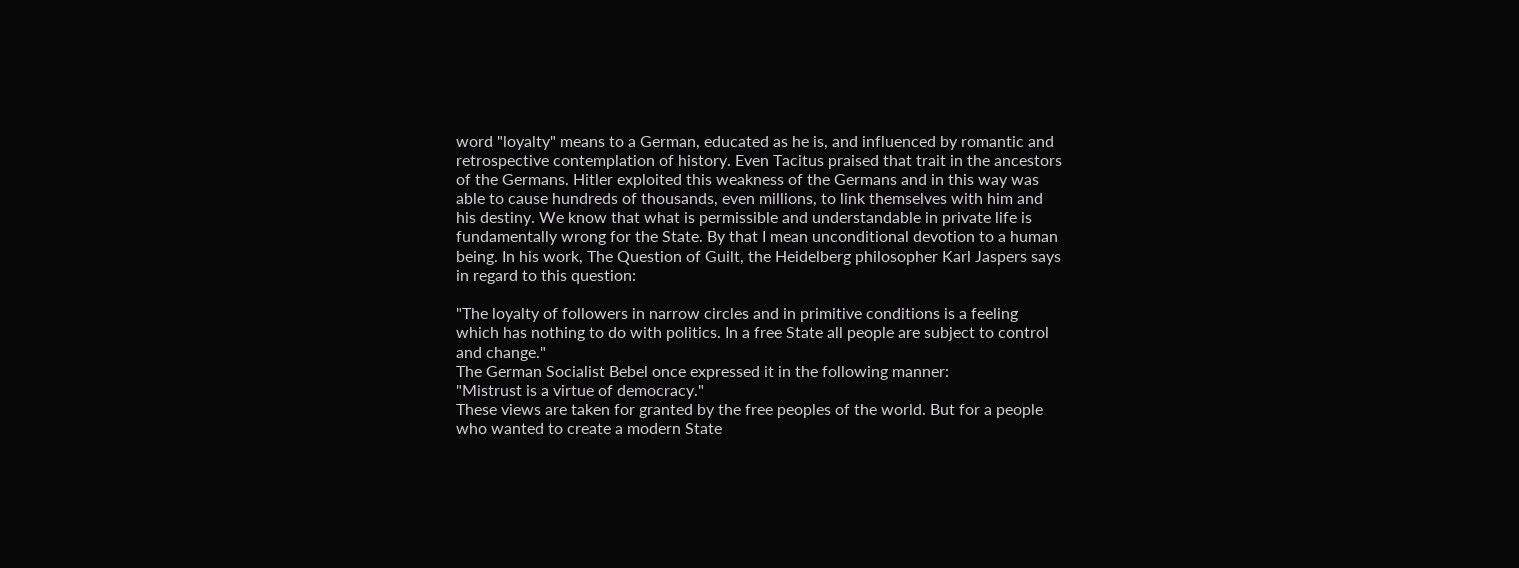word "loyalty" means to a German, educated as he is, and influenced by romantic and retrospective contemplation of history. Even Tacitus praised that trait in the ancestors of the Germans. Hitler exploited this weakness of the Germans and in this way was able to cause hundreds of thousands, even millions, to link themselves with him and his destiny. We know that what is permissible and understandable in private life is fundamentally wrong for the State. By that I mean unconditional devotion to a human being. In his work, The Question of Guilt, the Heidelberg philosopher Karl Jaspers says in regard to this question:

"The loyalty of followers in narrow circles and in primitive conditions is a feeling which has nothing to do with politics. In a free State all people are subject to control and change."
The German Socialist Bebel once expressed it in the following manner:
"Mistrust is a virtue of democracy."
These views are taken for granted by the free peoples of the world. But for a people who wanted to create a modern State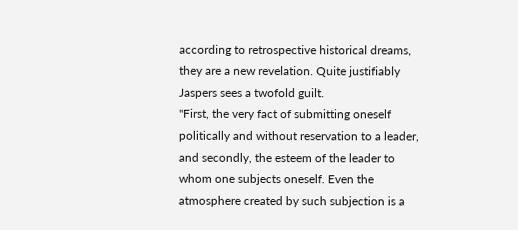according to retrospective historical dreams, they are a new revelation. Quite justifiably Jaspers sees a twofold guilt.
"First, the very fact of submitting oneself politically and without reservation to a leader, and secondly, the esteem of the leader to whom one subjects oneself. Even the atmosphere created by such subjection is a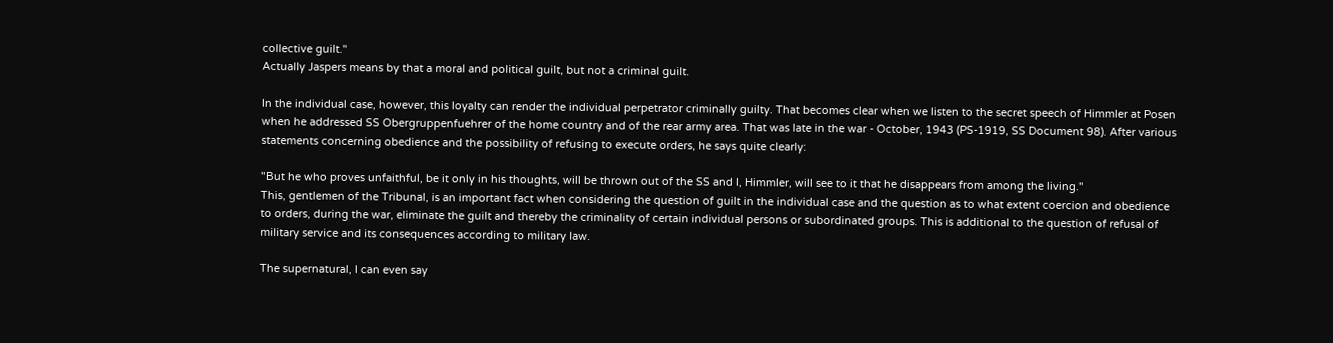collective guilt."
Actually Jaspers means by that a moral and political guilt, but not a criminal guilt.

In the individual case, however, this loyalty can render the individual perpetrator criminally guilty. That becomes clear when we listen to the secret speech of Himmler at Posen when he addressed SS Obergruppenfuehrer of the home country and of the rear army area. That was late in the war - October, 1943 (PS-1919, SS Document 98). After various statements concerning obedience and the possibility of refusing to execute orders, he says quite clearly:

"But he who proves unfaithful, be it only in his thoughts, will be thrown out of the SS and I, Himmler, will see to it that he disappears from among the living."
This, gentlemen of the Tribunal, is an important fact when considering the question of guilt in the individual case and the question as to what extent coercion and obedience to orders, during the war, eliminate the guilt and thereby the criminality of certain individual persons or subordinated groups. This is additional to the question of refusal of military service and its consequences according to military law.

The supernatural, I can even say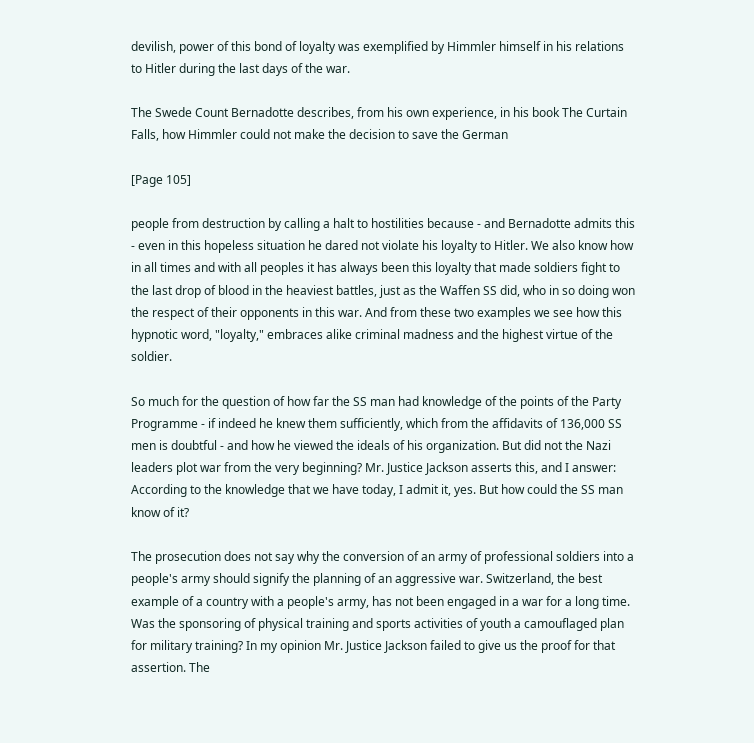devilish, power of this bond of loyalty was exemplified by Himmler himself in his relations to Hitler during the last days of the war.

The Swede Count Bernadotte describes, from his own experience, in his book The Curtain Falls, how Himmler could not make the decision to save the German

[Page 105]

people from destruction by calling a halt to hostilities because - and Bernadotte admits this - even in this hopeless situation he dared not violate his loyalty to Hitler. We also know how in all times and with all peoples it has always been this loyalty that made soldiers fight to the last drop of blood in the heaviest battles, just as the Waffen SS did, who in so doing won the respect of their opponents in this war. And from these two examples we see how this hypnotic word, "loyalty," embraces alike criminal madness and the highest virtue of the soldier.

So much for the question of how far the SS man had knowledge of the points of the Party Programme - if indeed he knew them sufficiently, which from the affidavits of 136,000 SS men is doubtful - and how he viewed the ideals of his organization. But did not the Nazi leaders plot war from the very beginning? Mr. Justice Jackson asserts this, and I answer: According to the knowledge that we have today, I admit it, yes. But how could the SS man know of it?

The prosecution does not say why the conversion of an army of professional soldiers into a people's army should signify the planning of an aggressive war. Switzerland, the best example of a country with a people's army, has not been engaged in a war for a long time. Was the sponsoring of physical training and sports activities of youth a camouflaged plan for military training? In my opinion Mr. Justice Jackson failed to give us the proof for that assertion. The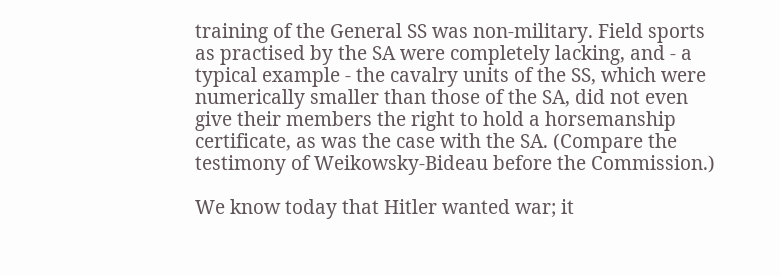training of the General SS was non-military. Field sports as practised by the SA were completely lacking, and - a typical example - the cavalry units of the SS, which were numerically smaller than those of the SA, did not even give their members the right to hold a horsemanship certificate, as was the case with the SA. (Compare the testimony of Weikowsky-Bideau before the Commission.)

We know today that Hitler wanted war; it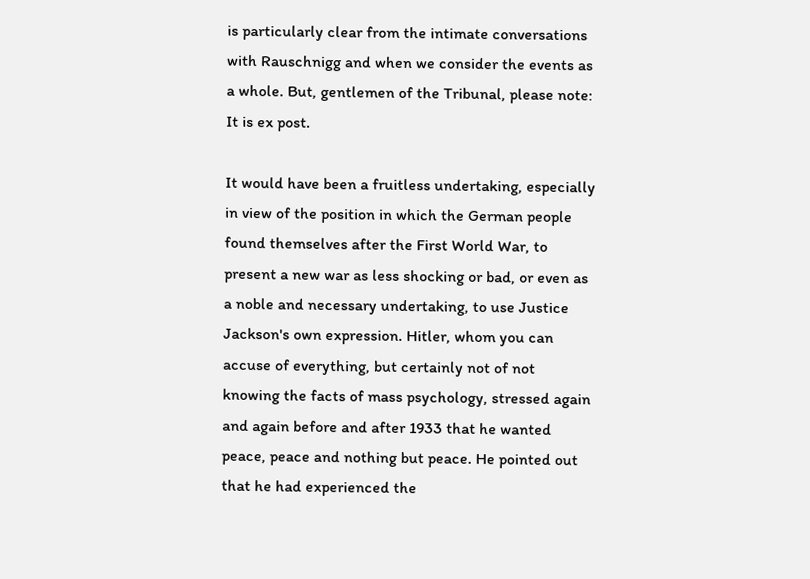is particularly clear from the intimate conversations with Rauschnigg and when we consider the events as a whole. But, gentlemen of the Tribunal, please note: It is ex post.

It would have been a fruitless undertaking, especially in view of the position in which the German people found themselves after the First World War, to present a new war as less shocking or bad, or even as a noble and necessary undertaking, to use Justice Jackson's own expression. Hitler, whom you can accuse of everything, but certainly not of not knowing the facts of mass psychology, stressed again and again before and after 1933 that he wanted peace, peace and nothing but peace. He pointed out that he had experienced the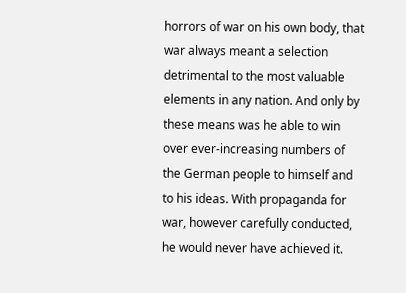horrors of war on his own body, that war always meant a selection detrimental to the most valuable elements in any nation. And only by these means was he able to win over ever-increasing numbers of the German people to himself and to his ideas. With propaganda for war, however carefully conducted, he would never have achieved it.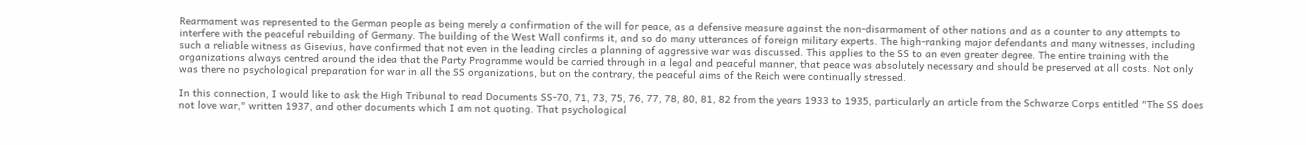Rearmament was represented to the German people as being merely a confirmation of the will for peace, as a defensive measure against the non-disarmament of other nations and as a counter to any attempts to interfere with the peaceful rebuilding of Germany. The building of the West Wall confirms it, and so do many utterances of foreign military experts. The high-ranking major defendants and many witnesses, including such a reliable witness as Gisevius, have confirmed that not even in the leading circles a planning of aggressive war was discussed. This applies to the SS to an even greater degree. The entire training with the organizations always centred around the idea that the Party Programme would be carried through in a legal and peaceful manner, that peace was absolutely necessary and should be preserved at all costs. Not only was there no psychological preparation for war in all the SS organizations, but on the contrary, the peaceful aims of the Reich were continually stressed.

In this connection, I would like to ask the High Tribunal to read Documents SS-70, 71, 73, 75, 76, 77, 78, 80, 81, 82 from the years 1933 to 1935, particularly an article from the Schwarze Corps entitled "The SS does not love war," written 1937, and other documents which I am not quoting. That psychological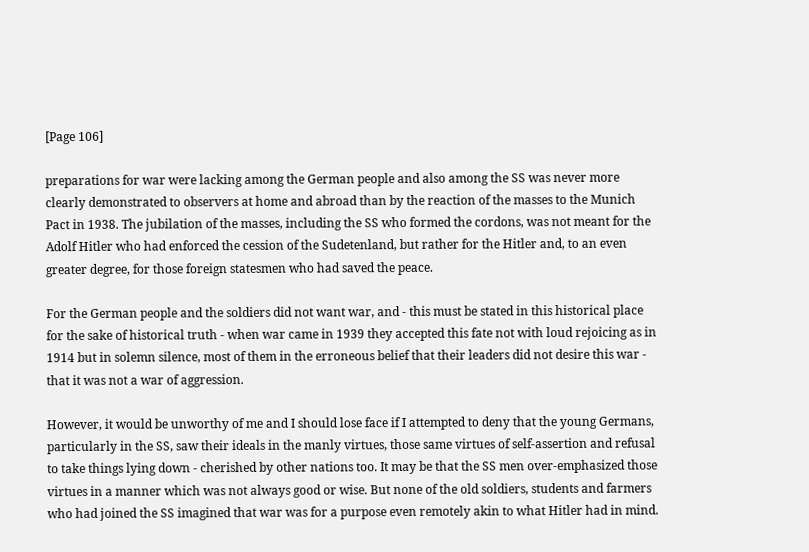[Page 106]

preparations for war were lacking among the German people and also among the SS was never more clearly demonstrated to observers at home and abroad than by the reaction of the masses to the Munich Pact in 1938. The jubilation of the masses, including the SS who formed the cordons, was not meant for the Adolf Hitler who had enforced the cession of the Sudetenland, but rather for the Hitler and, to an even greater degree, for those foreign statesmen who had saved the peace.

For the German people and the soldiers did not want war, and - this must be stated in this historical place for the sake of historical truth - when war came in 1939 they accepted this fate not with loud rejoicing as in 1914 but in solemn silence, most of them in the erroneous belief that their leaders did not desire this war - that it was not a war of aggression.

However, it would be unworthy of me and I should lose face if I attempted to deny that the young Germans, particularly in the SS, saw their ideals in the manly virtues, those same virtues of self-assertion and refusal to take things lying down - cherished by other nations too. It may be that the SS men over-emphasized those virtues in a manner which was not always good or wise. But none of the old soldiers, students and farmers who had joined the SS imagined that war was for a purpose even remotely akin to what Hitler had in mind.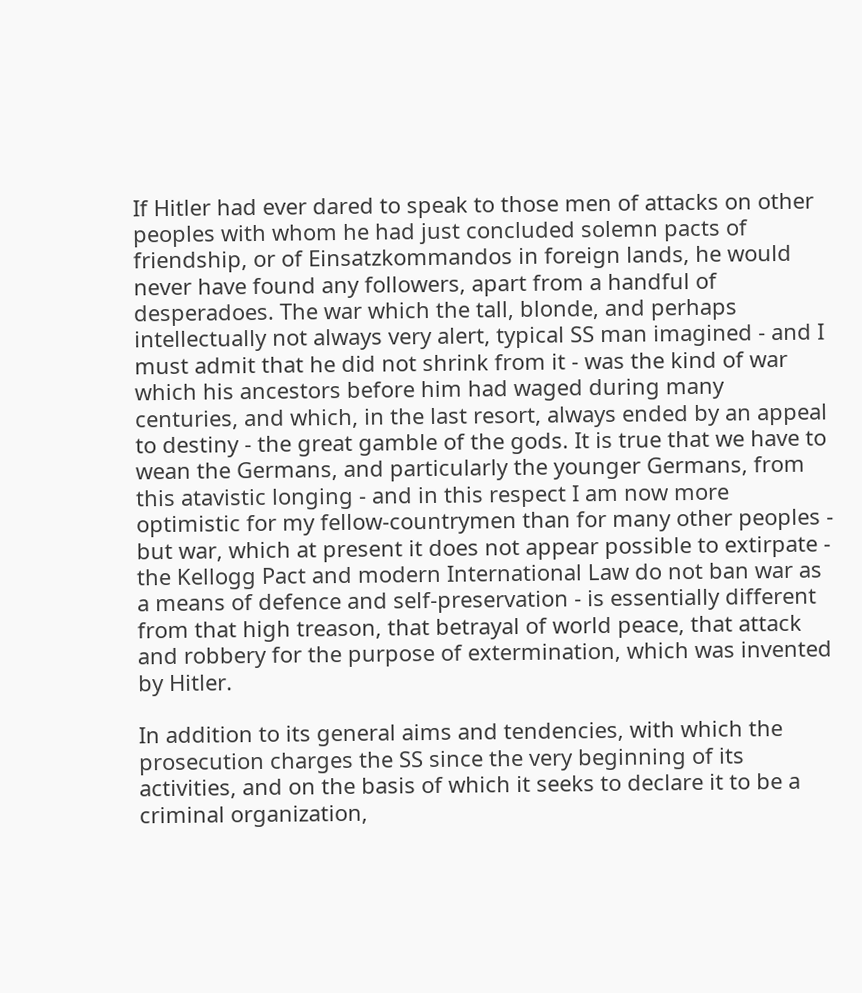If Hitler had ever dared to speak to those men of attacks on other peoples with whom he had just concluded solemn pacts of friendship, or of Einsatzkommandos in foreign lands, he would never have found any followers, apart from a handful of desperadoes. The war which the tall, blonde, and perhaps intellectually not always very alert, typical SS man imagined - and I must admit that he did not shrink from it - was the kind of war which his ancestors before him had waged during many centuries, and which, in the last resort, always ended by an appeal to destiny - the great gamble of the gods. It is true that we have to wean the Germans, and particularly the younger Germans, from this atavistic longing - and in this respect I am now more optimistic for my fellow-countrymen than for many other peoples - but war, which at present it does not appear possible to extirpate - the Kellogg Pact and modern International Law do not ban war as a means of defence and self-preservation - is essentially different from that high treason, that betrayal of world peace, that attack and robbery for the purpose of extermination, which was invented by Hitler.

In addition to its general aims and tendencies, with which the prosecution charges the SS since the very beginning of its activities, and on the basis of which it seeks to declare it to be a criminal organization,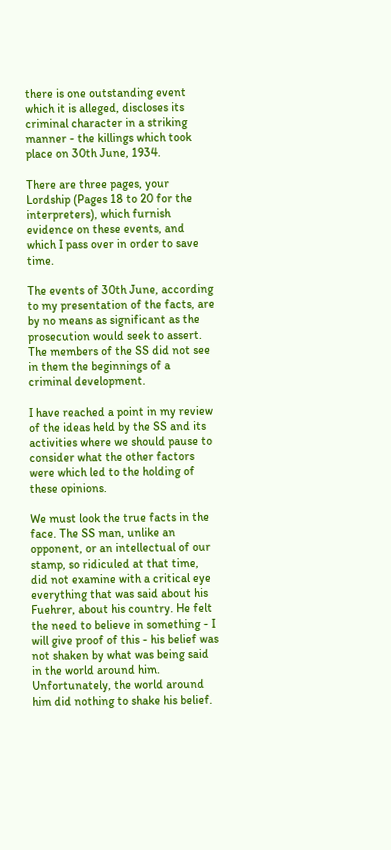there is one outstanding event which it is alleged, discloses its criminal character in a striking manner - the killings which took place on 30th June, 1934.

There are three pages, your Lordship (Pages 18 to 20 for the interpreters), which furnish evidence on these events, and which I pass over in order to save time.

The events of 30th June, according to my presentation of the facts, are by no means as significant as the prosecution would seek to assert. The members of the SS did not see in them the beginnings of a criminal development.

I have reached a point in my review of the ideas held by the SS and its activities where we should pause to consider what the other factors were which led to the holding of these opinions.

We must look the true facts in the face. The SS man, unlike an opponent, or an intellectual of our stamp, so ridiculed at that time, did not examine with a critical eye everything that was said about his Fuehrer, about his country. He felt the need to believe in something - I will give proof of this - his belief was not shaken by what was being said in the world around him. Unfortunately, the world around him did nothing to shake his belief.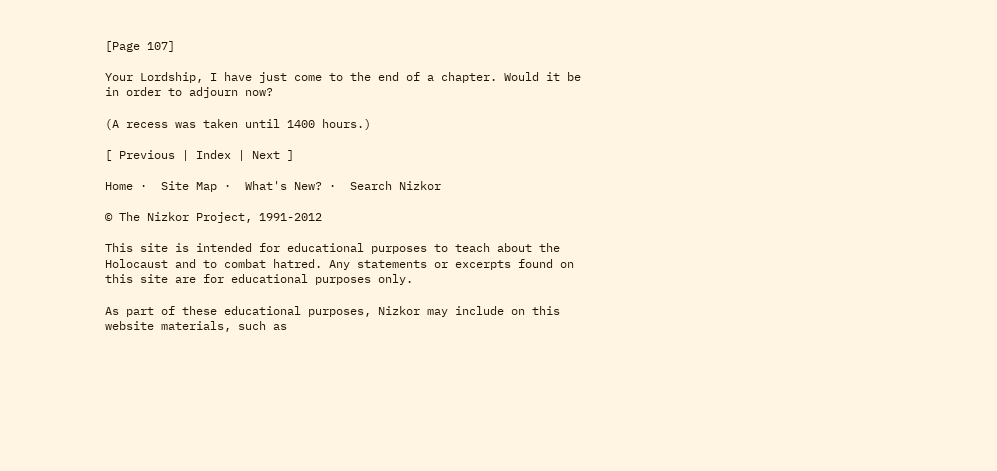[Page 107]

Your Lordship, I have just come to the end of a chapter. Would it be in order to adjourn now?

(A recess was taken until 1400 hours.)

[ Previous | Index | Next ]

Home ·  Site Map ·  What's New? ·  Search Nizkor

© The Nizkor Project, 1991-2012

This site is intended for educational purposes to teach about the Holocaust and to combat hatred. Any statements or excerpts found on this site are for educational purposes only.

As part of these educational purposes, Nizkor may include on this website materials, such as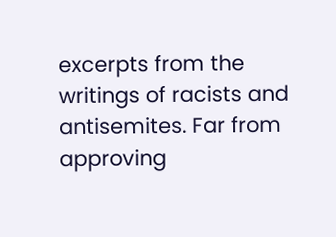excerpts from the writings of racists and antisemites. Far from approving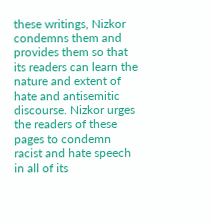these writings, Nizkor condemns them and provides them so that its readers can learn the nature and extent of hate and antisemitic discourse. Nizkor urges the readers of these pages to condemn racist and hate speech in all of its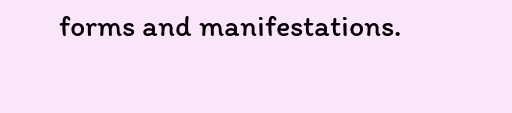forms and manifestations.